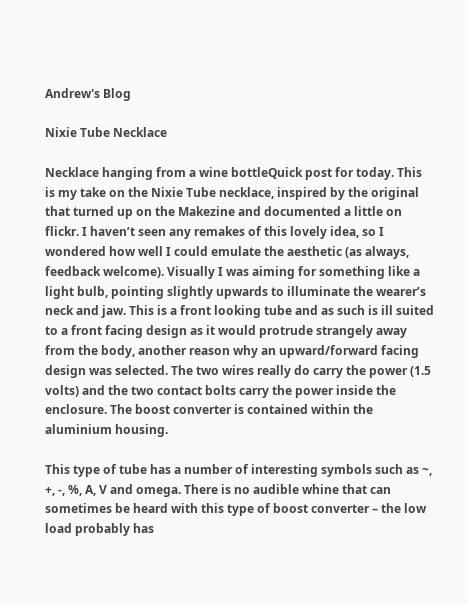Andrew's Blog

Nixie Tube Necklace

Necklace hanging from a wine bottleQuick post for today. This is my take on the Nixie Tube necklace, inspired by the original that turned up on the Makezine and documented a little on flickr. I haven’t seen any remakes of this lovely idea, so I wondered how well I could emulate the aesthetic (as always, feedback welcome). Visually I was aiming for something like a light bulb, pointing slightly upwards to illuminate the wearer’s neck and jaw. This is a front looking tube and as such is ill suited to a front facing design as it would protrude strangely away from the body, another reason why an upward/forward facing design was selected. The two wires really do carry the power (1.5 volts) and the two contact bolts carry the power inside the enclosure. The boost converter is contained within the aluminium housing.

This type of tube has a number of interesting symbols such as ~, +, -, %, A, V and omega. There is no audible whine that can sometimes be heard with this type of boost converter – the low load probably has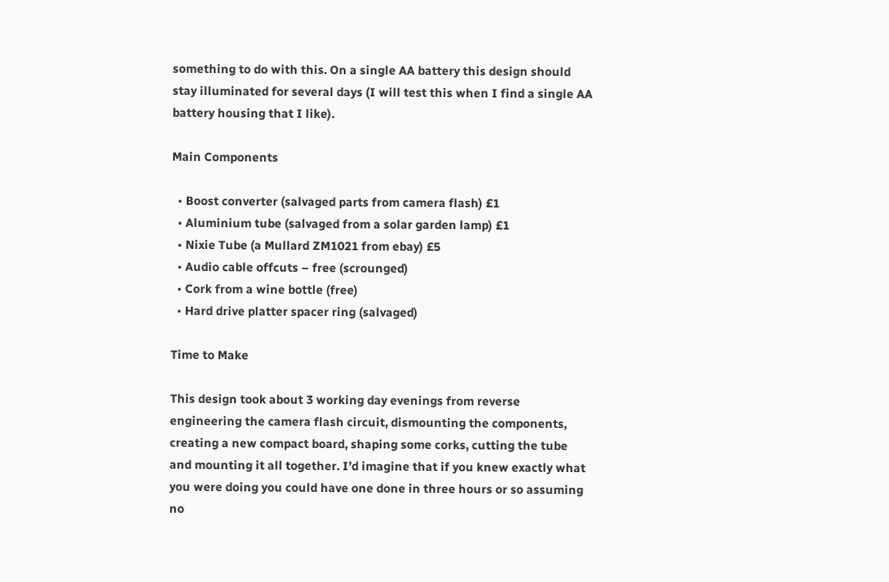something to do with this. On a single AA battery this design should stay illuminated for several days (I will test this when I find a single AA battery housing that I like).

Main Components

  • Boost converter (salvaged parts from camera flash) £1
  • Aluminium tube (salvaged from a solar garden lamp) £1
  • Nixie Tube (a Mullard ZM1021 from ebay) £5
  • Audio cable offcuts – free (scrounged)
  • Cork from a wine bottle (free)
  • Hard drive platter spacer ring (salvaged)

Time to Make

This design took about 3 working day evenings from reverse engineering the camera flash circuit, dismounting the components, creating a new compact board, shaping some corks, cutting the tube and mounting it all together. I’d imagine that if you knew exactly what you were doing you could have one done in three hours or so assuming no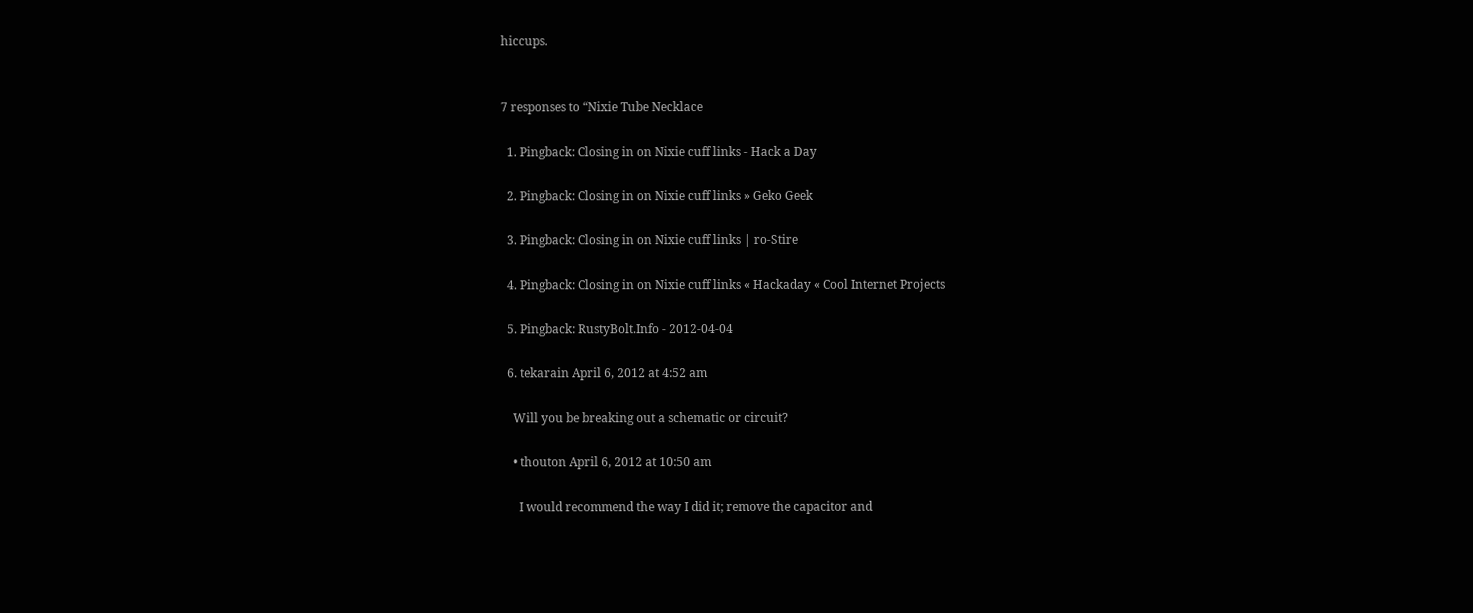hiccups.


7 responses to “Nixie Tube Necklace

  1. Pingback: Closing in on Nixie cuff links - Hack a Day

  2. Pingback: Closing in on Nixie cuff links » Geko Geek

  3. Pingback: Closing in on Nixie cuff links | ro-Stire

  4. Pingback: Closing in on Nixie cuff links « Hackaday « Cool Internet Projects

  5. Pingback: RustyBolt.Info - 2012-04-04

  6. tekarain April 6, 2012 at 4:52 am

    Will you be breaking out a schematic or circuit?

    • thouton April 6, 2012 at 10:50 am

      I would recommend the way I did it; remove the capacitor and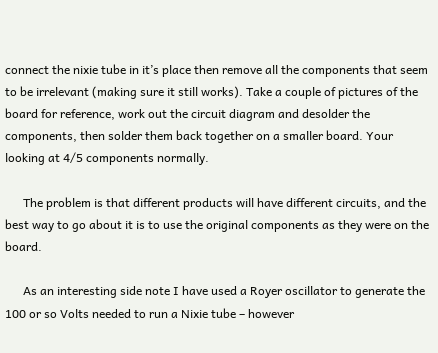connect the nixie tube in it’s place then remove all the components that seem to be irrelevant (making sure it still works). Take a couple of pictures of the board for reference, work out the circuit diagram and desolder the components, then solder them back together on a smaller board. Your looking at 4/5 components normally.

      The problem is that different products will have different circuits, and the best way to go about it is to use the original components as they were on the board.

      As an interesting side note I have used a Royer oscillator to generate the 100 or so Volts needed to run a Nixie tube – however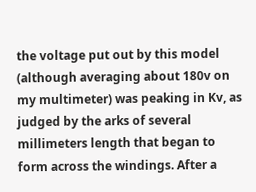the voltage put out by this model (although averaging about 180v on my multimeter) was peaking in Kv, as judged by the arks of several millimeters length that began to form across the windings. After a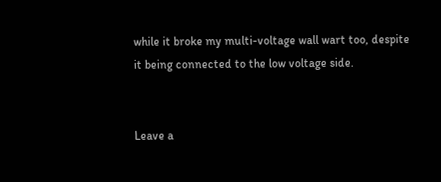while it broke my multi-voltage wall wart too, despite it being connected to the low voltage side.


Leave a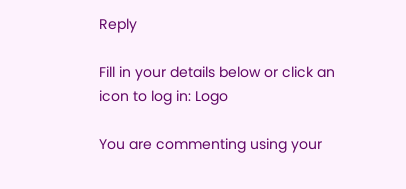Reply

Fill in your details below or click an icon to log in: Logo

You are commenting using your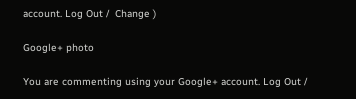account. Log Out /  Change )

Google+ photo

You are commenting using your Google+ account. Log Out /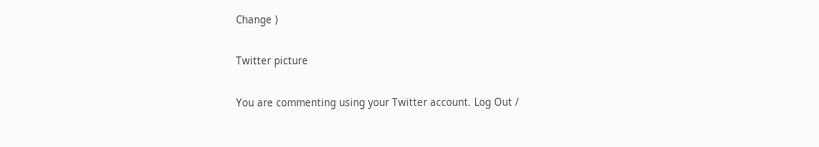Change )

Twitter picture

You are commenting using your Twitter account. Log Out /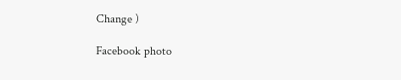Change )

Facebook photo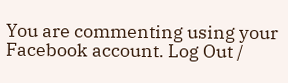You are commenting using your Facebook account. Log Out /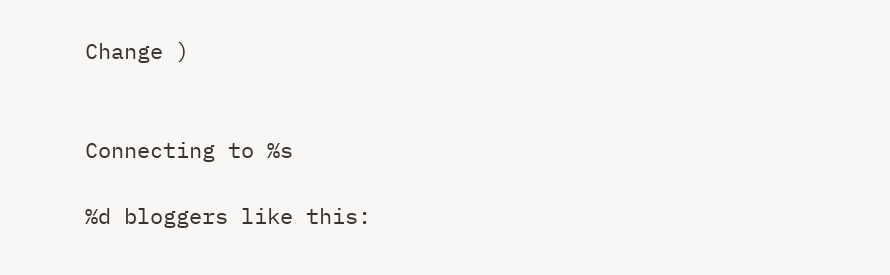Change )


Connecting to %s

%d bloggers like this: